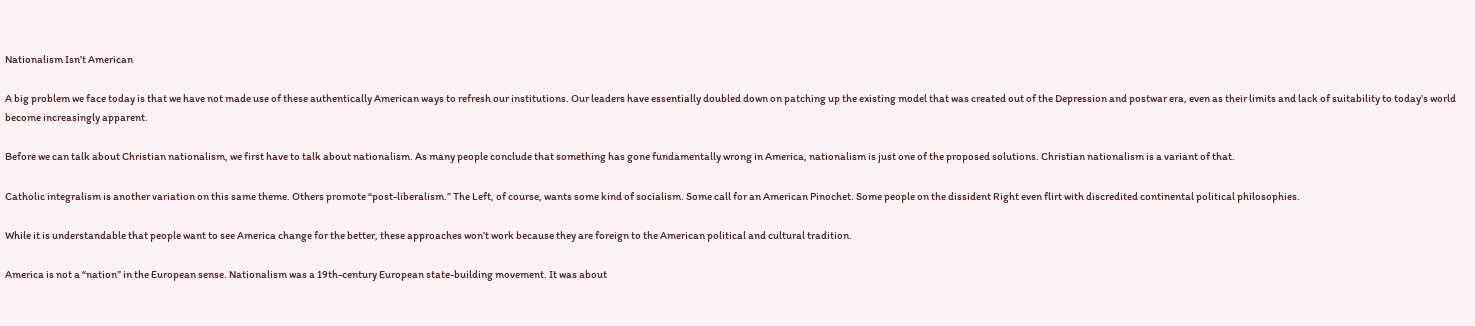Nationalism Isn’t American

A big problem we face today is that we have not made use of these authentically American ways to refresh our institutions. Our leaders have essentially doubled down on patching up the existing model that was created out of the Depression and postwar era, even as their limits and lack of suitability to today’s world become increasingly apparent.

Before we can talk about Christian nationalism, we first have to talk about nationalism. As many people conclude that something has gone fundamentally wrong in America, nationalism is just one of the proposed solutions. Christian nationalism is a variant of that.

Catholic integralism is another variation on this same theme. Others promote “post-liberalism.” The Left, of course, wants some kind of socialism. Some call for an American Pinochet. Some people on the dissident Right even flirt with discredited continental political philosophies.

While it is understandable that people want to see America change for the better, these approaches won’t work because they are foreign to the American political and cultural tradition.

America is not a “nation” in the European sense. Nationalism was a 19th-century European state-building movement. It was about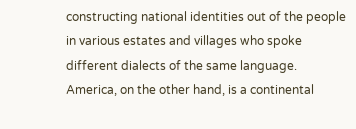constructing national identities out of the people in various estates and villages who spoke different dialects of the same language. America, on the other hand, is a continental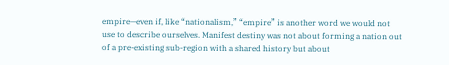empire—even if, like “nationalism,” “empire” is another word we would not use to describe ourselves. Manifest destiny was not about forming a nation out of a pre-existing sub-region with a shared history but about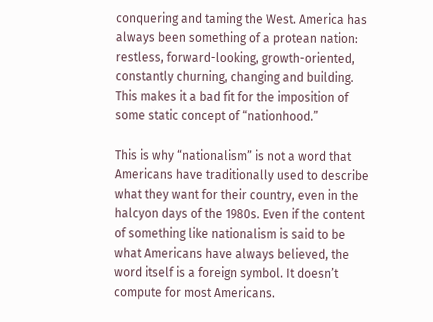conquering and taming the West. America has always been something of a protean nation: restless, forward-looking, growth-oriented, constantly churning, changing and building. This makes it a bad fit for the imposition of some static concept of “nationhood.”

This is why “nationalism” is not a word that Americans have traditionally used to describe what they want for their country, even in the halcyon days of the 1980s. Even if the content of something like nationalism is said to be what Americans have always believed, the word itself is a foreign symbol. It doesn’t compute for most Americans.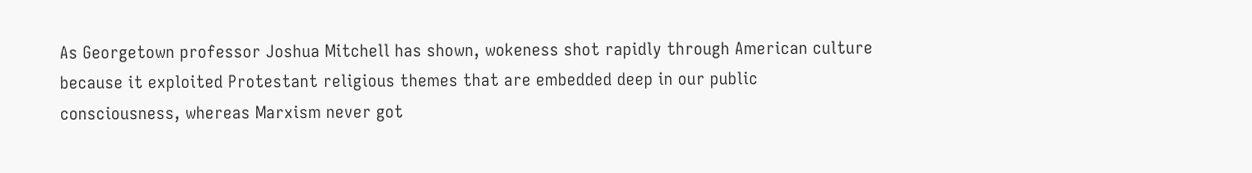As Georgetown professor Joshua Mitchell has shown, wokeness shot rapidly through American culture because it exploited Protestant religious themes that are embedded deep in our public consciousness, whereas Marxism never got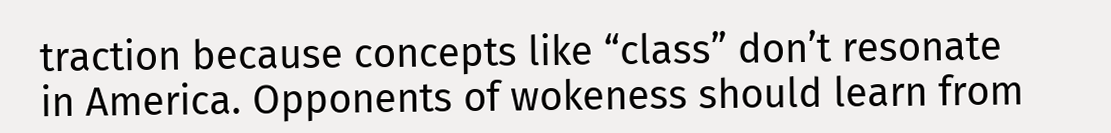traction because concepts like “class” don’t resonate in America. Opponents of wokeness should learn from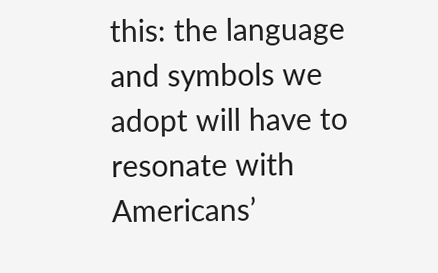this: the language and symbols we adopt will have to resonate with Americans’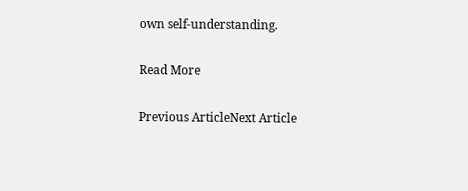own self-understanding.

Read More

Previous ArticleNext Article